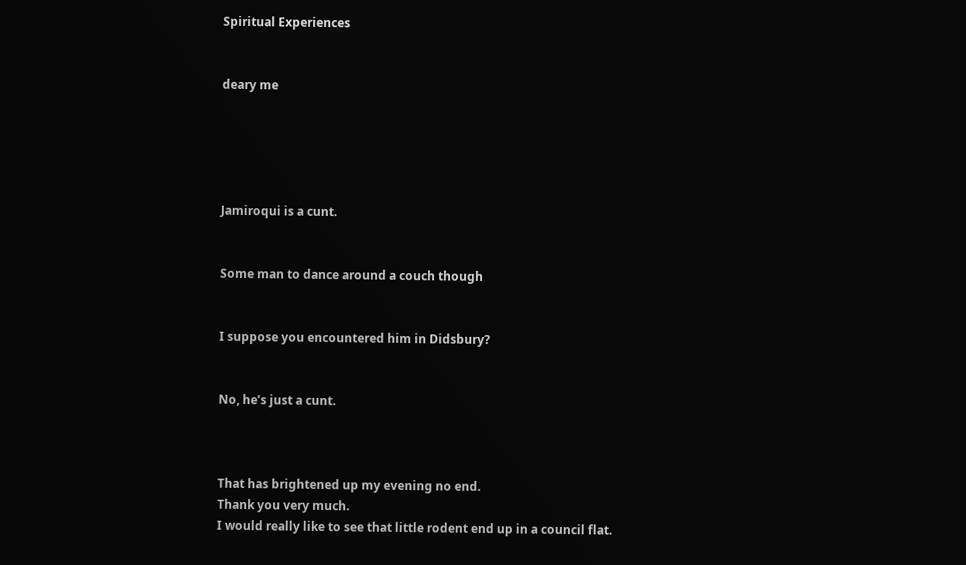Spiritual Experiences


deary me





Jamiroqui is a cunt.


Some man to dance around a couch though


I suppose you encountered him in Didsbury?


No, he’s just a cunt.



That has brightened up my evening no end.
Thank you very much.
I would really like to see that little rodent end up in a council flat.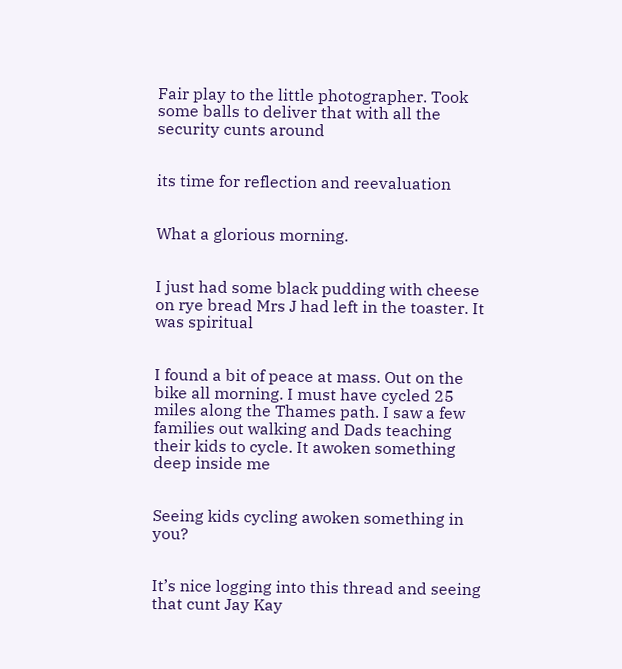Fair play to the little photographer. Took some balls to deliver that with all the security cunts around


its time for reflection and reevaluation


What a glorious morning.


I just had some black pudding with cheese on rye bread Mrs J had left in the toaster. It was spiritual


I found a bit of peace at mass. Out on the bike all morning. I must have cycled 25 miles along the Thames path. I saw a few families out walking and Dads teaching their kids to cycle. It awoken something deep inside me


Seeing kids cycling awoken something in you?


It’s nice logging into this thread and seeing that cunt Jay Kay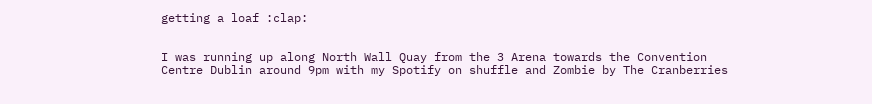getting a loaf :clap:


I was running up along North Wall Quay from the 3 Arena towards the Convention Centre Dublin around 9pm with my Spotify on shuffle and Zombie by The Cranberries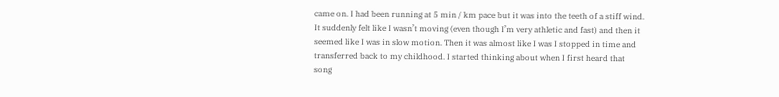came on. I had been running at 5 min / km pace but it was into the teeth of a stiff wind. It suddenly felt like I wasn’t moving (even though I’m very athletic and fast) and then it seemed like I was in slow motion. Then it was almost like I was I stopped in time and transferred back to my childhood. I started thinking about when I first heard that song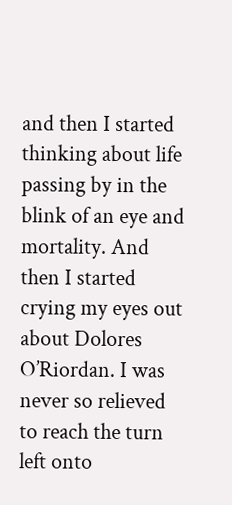and then I started thinking about life passing by in the blink of an eye and mortality. And then I started crying my eyes out about Dolores O’Riordan. I was never so relieved to reach the turn left onto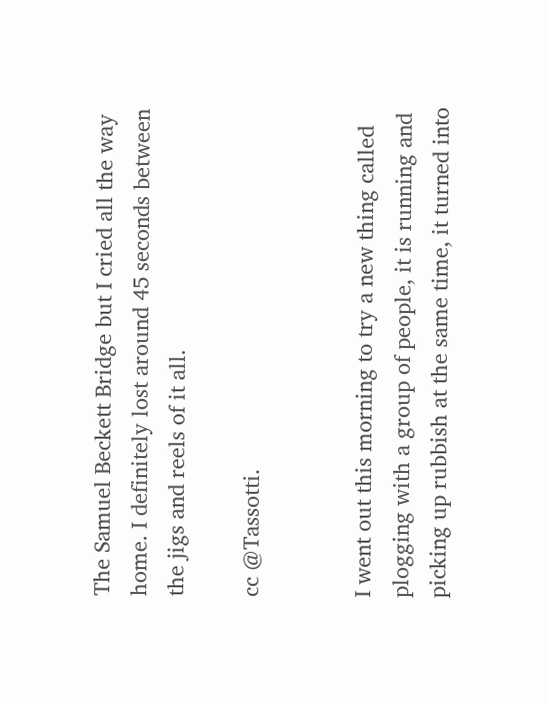The Samuel Beckett Bridge but I cried all the way home. I definitely lost around 45 seconds between the jigs and reels of it all.

cc @Tassotti.


I went out this morning to try a new thing called plogging with a group of people, it is running and picking up rubbish at the same time, it turned into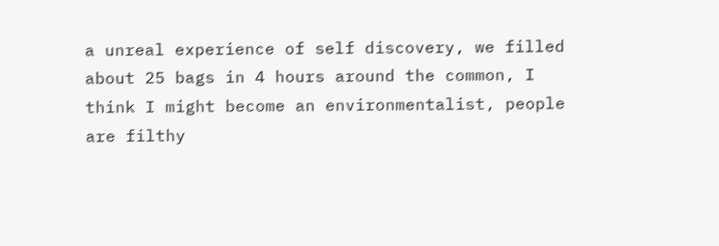a unreal experience of self discovery, we filled about 25 bags in 4 hours around the common, I think I might become an environmentalist, people are filthy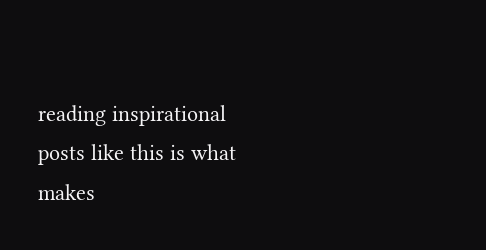reading inspirational posts like this is what makes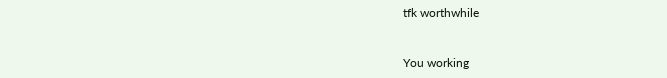tfk worthwhile


You working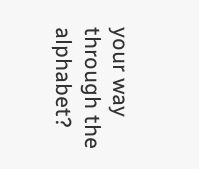your way through the alphabet?